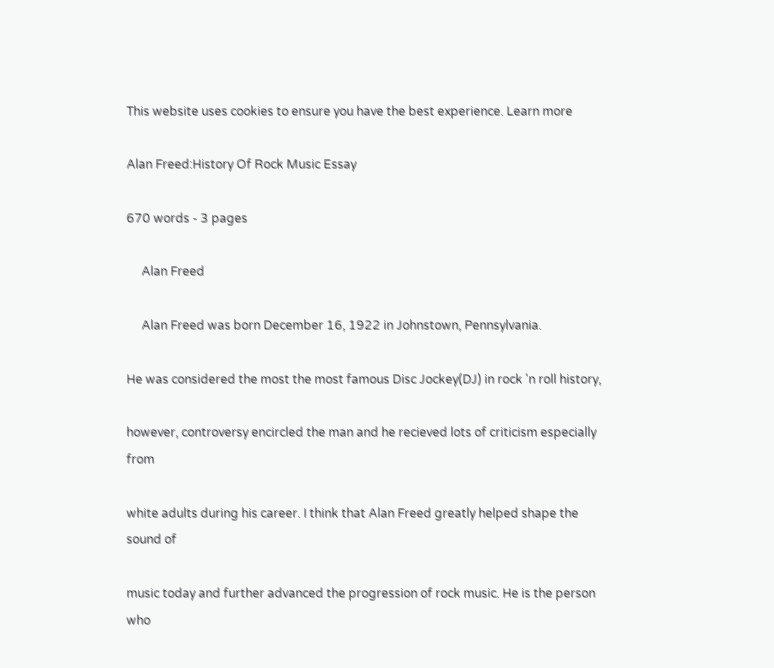This website uses cookies to ensure you have the best experience. Learn more

Alan Freed:History Of Rock Music Essay

670 words - 3 pages

     Alan Freed

     Alan Freed was born December 16, 1922 in Johnstown, Pennsylvania.

He was considered the most the most famous Disc Jockey(DJ) in rock 'n roll history,

however, controversy encircled the man and he recieved lots of criticism especially from

white adults during his career. I think that Alan Freed greatly helped shape the sound of

music today and further advanced the progression of rock music. He is the person who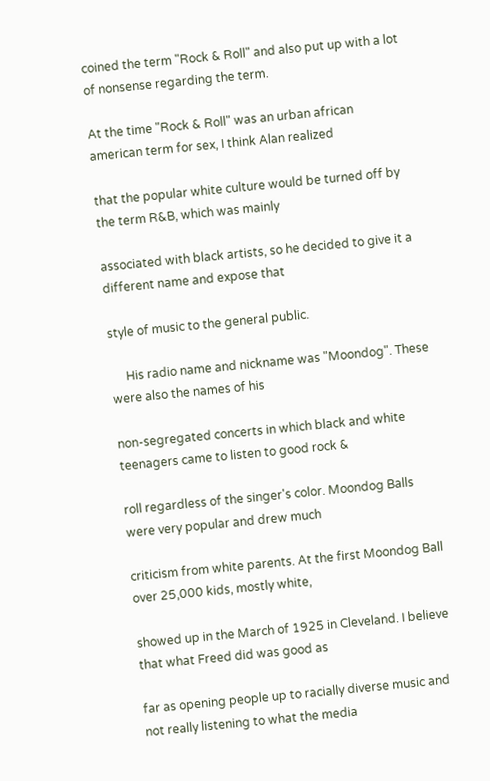coined the term "Rock & Roll" and also put up with a lot of nonsense regarding the term.

At the time "Rock & Roll" was an urban african american term for sex, I think Alan realized

that the popular white culture would be turned off by the term R&B, which was mainly

associated with black artists, so he decided to give it a different name and expose that

style of music to the general public.

     His radio name and nickname was "Moondog". These were also the names of his

non-segregated concerts in which black and white teenagers came to listen to good rock &

roll regardless of the singer's color. Moondog Balls were very popular and drew much

criticism from white parents. At the first Moondog Ball over 25,000 kids, mostly white,

showed up in the March of 1925 in Cleveland. I believe that what Freed did was good as

far as opening people up to racially diverse music and not really listening to what the media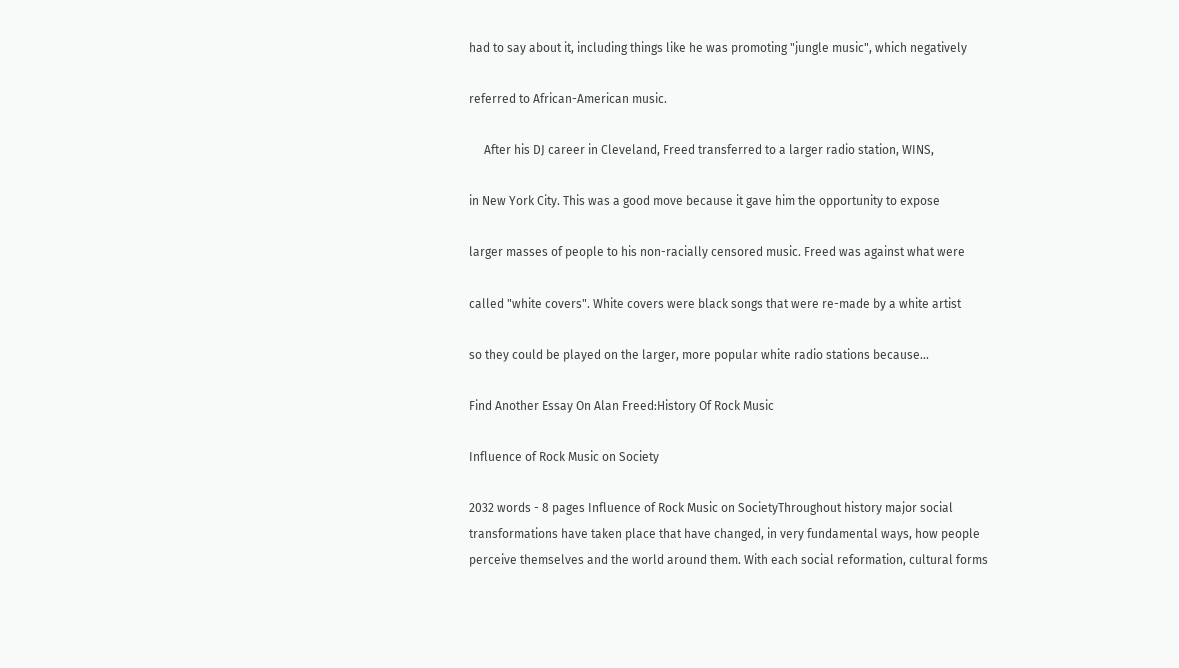had to say about it, including things like he was promoting "jungle music", which negatively

referred to African-American music.

     After his DJ career in Cleveland, Freed transferred to a larger radio station, WINS,

in New York City. This was a good move because it gave him the opportunity to expose

larger masses of people to his non-racially censored music. Freed was against what were

called "white covers". White covers were black songs that were re-made by a white artist

so they could be played on the larger, more popular white radio stations because...

Find Another Essay On Alan Freed:History Of Rock Music

Influence of Rock Music on Society

2032 words - 8 pages Influence of Rock Music on SocietyThroughout history major social transformations have taken place that have changed, in very fundamental ways, how people perceive themselves and the world around them. With each social reformation, cultural forms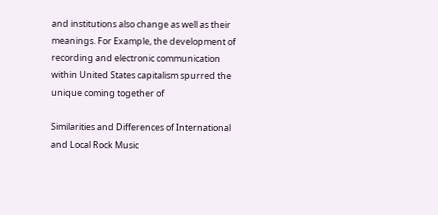and institutions also change as well as their meanings. For Example, the development of recording and electronic communication within United States capitalism spurred the unique coming together of

Similarities and Differences of International and Local Rock Music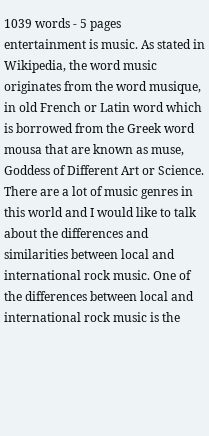1039 words - 5 pages entertainment is music. As stated in Wikipedia, the word music originates from the word musique, in old French or Latin word which is borrowed from the Greek word mousa that are known as muse, Goddess of Different Art or Science. There are a lot of music genres in this world and I would like to talk about the differences and similarities between local and international rock music. One of the differences between local and international rock music is the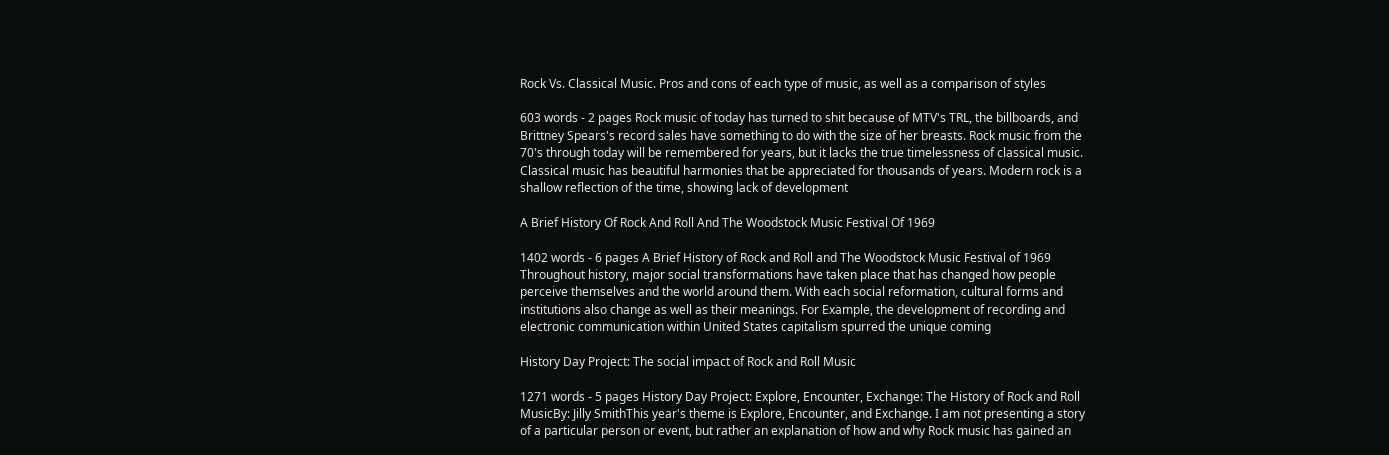Rock Vs. Classical Music. Pros and cons of each type of music, as well as a comparison of styles

603 words - 2 pages Rock music of today has turned to shit because of MTV's TRL, the billboards, and Brittney Spears's record sales have something to do with the size of her breasts. Rock music from the 70's through today will be remembered for years, but it lacks the true timelessness of classical music. Classical music has beautiful harmonies that be appreciated for thousands of years. Modern rock is a shallow reflection of the time, showing lack of development

A Brief History Of Rock And Roll And The Woodstock Music Festival Of 1969

1402 words - 6 pages A Brief History of Rock and Roll and The Woodstock Music Festival of 1969 Throughout history, major social transformations have taken place that has changed how people perceive themselves and the world around them. With each social reformation, cultural forms and institutions also change as well as their meanings. For Example, the development of recording and electronic communication within United States capitalism spurred the unique coming

History Day Project: The social impact of Rock and Roll Music

1271 words - 5 pages History Day Project: Explore, Encounter, Exchange: The History of Rock and Roll MusicBy: Jilly SmithThis year's theme is Explore, Encounter, and Exchange. I am not presenting a story of a particular person or event, but rather an explanation of how and why Rock music has gained an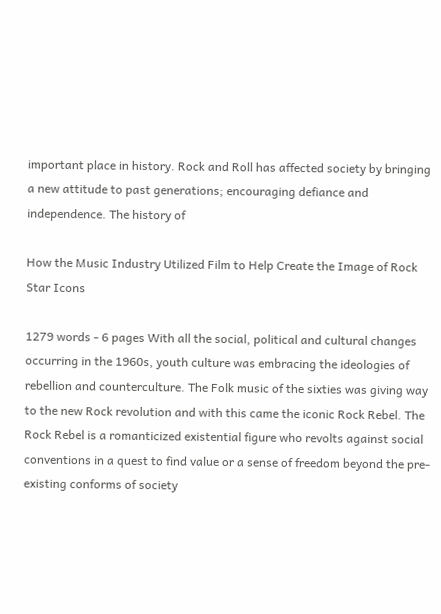important place in history. Rock and Roll has affected society by bringing a new attitude to past generations; encouraging defiance and independence. The history of

How the Music Industry Utilized Film to Help Create the Image of Rock Star Icons

1279 words - 6 pages With all the social, political and cultural changes occurring in the 1960s, youth culture was embracing the ideologies of rebellion and counterculture. The Folk music of the sixties was giving way to the new Rock revolution and with this came the iconic Rock Rebel. The Rock Rebel is a romanticized existential figure who revolts against social conventions in a quest to find value or a sense of freedom beyond the pre-existing conforms of society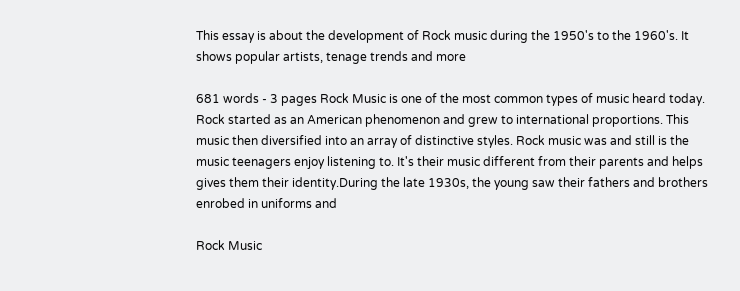This essay is about the development of Rock music during the 1950's to the 1960's. It shows popular artists, tenage trends and more

681 words - 3 pages Rock Music is one of the most common types of music heard today. Rock started as an American phenomenon and grew to international proportions. This music then diversified into an array of distinctive styles. Rock music was and still is the music teenagers enjoy listening to. It's their music different from their parents and helps gives them their identity.During the late 1930s, the young saw their fathers and brothers enrobed in uniforms and

Rock Music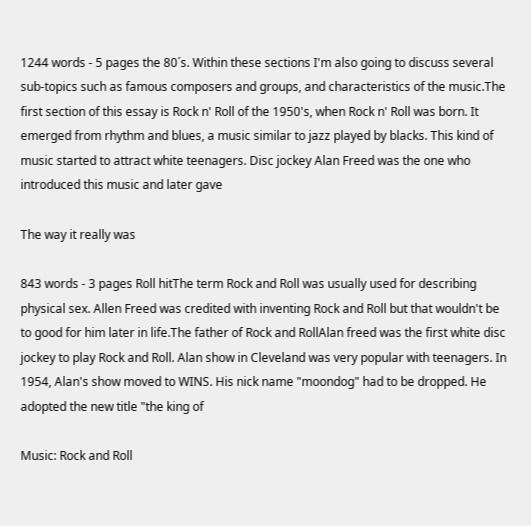1244 words - 5 pages the 80´s. Within these sections I'm also going to discuss several sub-topics such as famous composers and groups, and characteristics of the music.The first section of this essay is Rock n' Roll of the 1950's, when Rock n' Roll was born. It emerged from rhythm and blues, a music similar to jazz played by blacks. This kind of music started to attract white teenagers. Disc jockey Alan Freed was the one who introduced this music and later gave

The way it really was

843 words - 3 pages Roll hitThe term Rock and Roll was usually used for describing physical sex. Allen Freed was credited with inventing Rock and Roll but that wouldn't be to good for him later in life.The father of Rock and RollAlan freed was the first white disc jockey to play Rock and Roll. Alan show in Cleveland was very popular with teenagers. In 1954, Alan's show moved to WINS. His nick name "moondog" had to be dropped. He adopted the new title "the king of

Music: Rock and Roll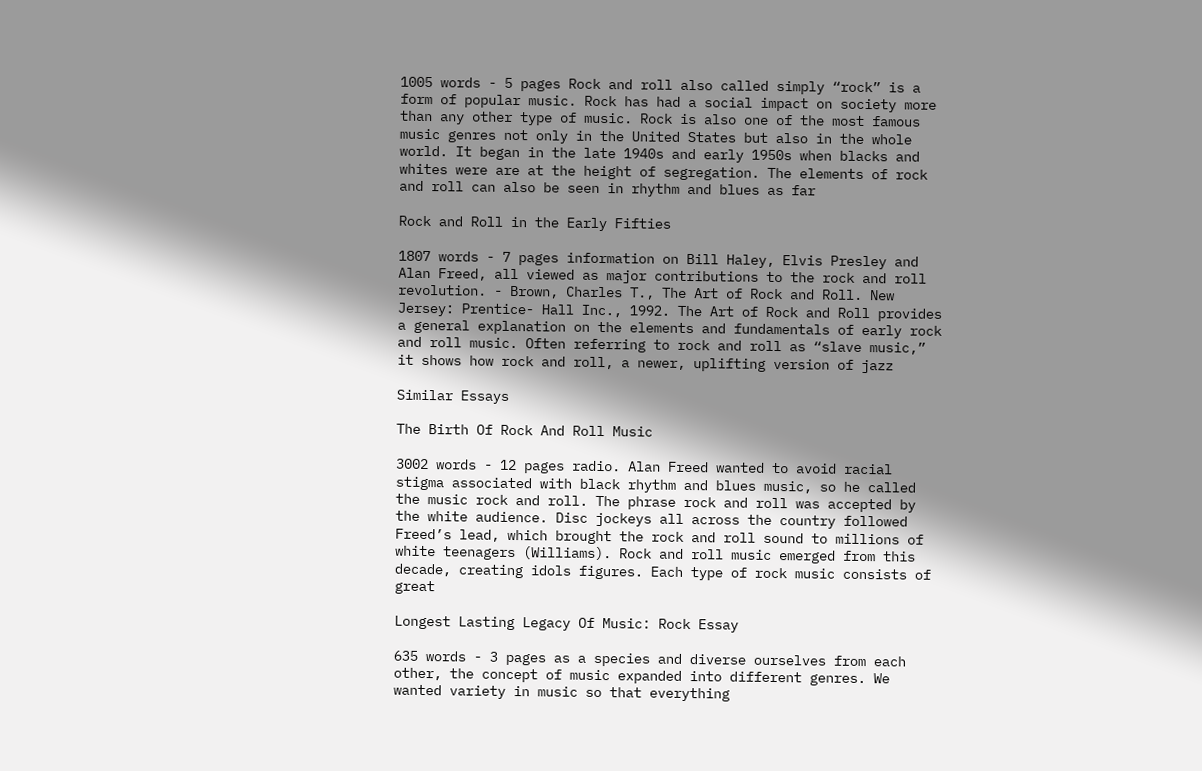1005 words - 5 pages Rock and roll also called simply “rock” is a form of popular music. Rock has had a social impact on society more than any other type of music. Rock is also one of the most famous music genres not only in the United States but also in the whole world. It began in the late 1940s and early 1950s when blacks and whites were are at the height of segregation. The elements of rock and roll can also be seen in rhythm and blues as far

Rock and Roll in the Early Fifties

1807 words - 7 pages information on Bill Haley, Elvis Presley and Alan Freed, all viewed as major contributions to the rock and roll revolution. - Brown, Charles T., The Art of Rock and Roll. New Jersey: Prentice- Hall Inc., 1992. The Art of Rock and Roll provides a general explanation on the elements and fundamentals of early rock and roll music. Often referring to rock and roll as “slave music,” it shows how rock and roll, a newer, uplifting version of jazz

Similar Essays

The Birth Of Rock And Roll Music

3002 words - 12 pages radio. Alan Freed wanted to avoid racial stigma associated with black rhythm and blues music, so he called the music rock and roll. The phrase rock and roll was accepted by the white audience. Disc jockeys all across the country followed Freed’s lead, which brought the rock and roll sound to millions of white teenagers (Williams). Rock and roll music emerged from this decade, creating idols figures. Each type of rock music consists of great

Longest Lasting Legacy Of Music: Rock Essay

635 words - 3 pages as a species and diverse ourselves from each other, the concept of music expanded into different genres. We wanted variety in music so that everything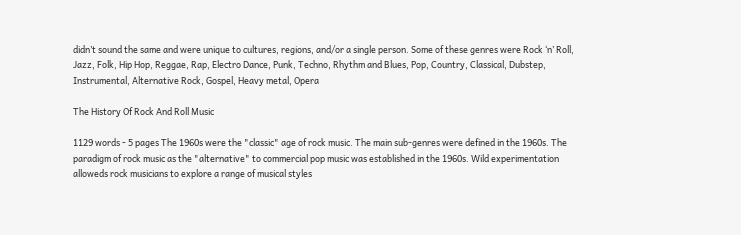didn’t sound the same and were unique to cultures, regions, and/or a single person. Some of these genres were Rock ‘n’ Roll, Jazz, Folk, Hip Hop, Reggae, Rap, Electro Dance, Punk, Techno, Rhythm and Blues, Pop, Country, Classical, Dubstep, Instrumental, Alternative Rock, Gospel, Heavy metal, Opera

The History Of Rock And Roll Music

1129 words - 5 pages The 1960s were the "classic" age of rock music. The main sub-genres were defined in the 1960s. The paradigm of rock music as the "alternative" to commercial pop music was established in the 1960s. Wild experimentation alloweds rock musicians to explore a range of musical styles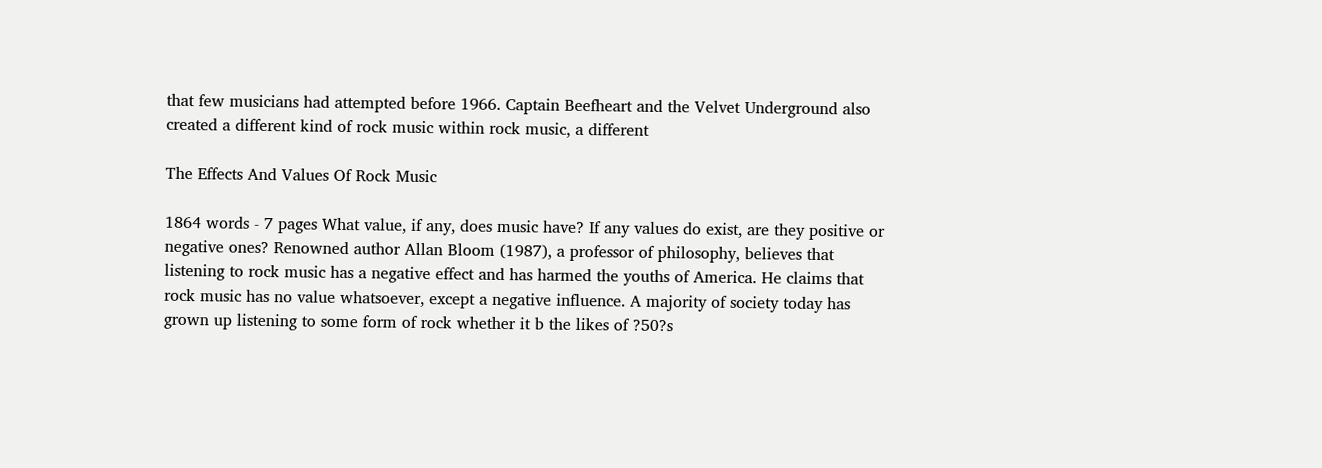that few musicians had attempted before 1966. Captain Beefheart and the Velvet Underground also created a different kind of rock music within rock music, a different

The Effects And Values Of Rock Music

1864 words - 7 pages What value, if any, does music have? If any values do exist, are they positive or negative ones? Renowned author Allan Bloom (1987), a professor of philosophy, believes that listening to rock music has a negative effect and has harmed the youths of America. He claims that rock music has no value whatsoever, except a negative influence. A majority of society today has grown up listening to some form of rock whether it b the likes of ?50?s